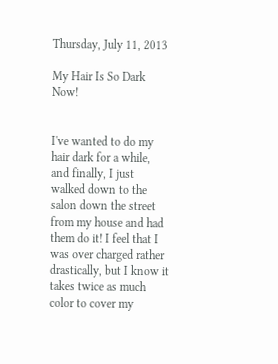Thursday, July 11, 2013

My Hair Is So Dark Now!


I've wanted to do my hair dark for a while, and finally, I just walked down to the salon down the street from my house and had them do it! I feel that I was over charged rather drastically, but I know it takes twice as much color to cover my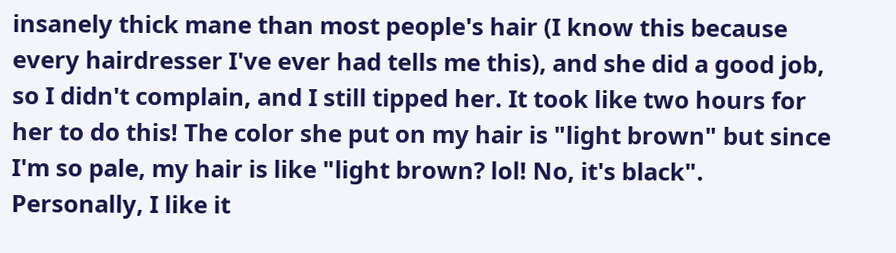insanely thick mane than most people's hair (I know this because every hairdresser I've ever had tells me this), and she did a good job, so I didn't complain, and I still tipped her. It took like two hours for her to do this! The color she put on my hair is "light brown" but since I'm so pale, my hair is like "light brown? lol! No, it's black". Personally, I like it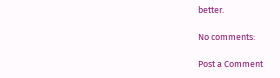better.

No comments:

Post a Comment